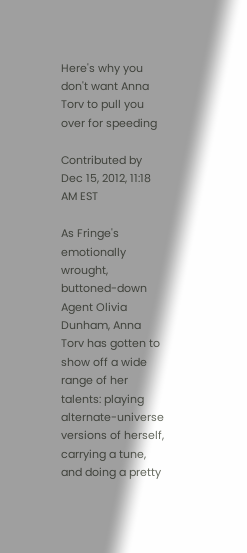Here's why you don't want Anna Torv to pull you over for speeding

Contributed by
Dec 15, 2012, 11:18 AM EST

As Fringe's emotionally wrought, buttoned-down Agent Olivia Dunham, Anna Torv has gotten to show off a wide range of her talents: playing alternate-universe versions of herself, carrying a tune, and doing a pretty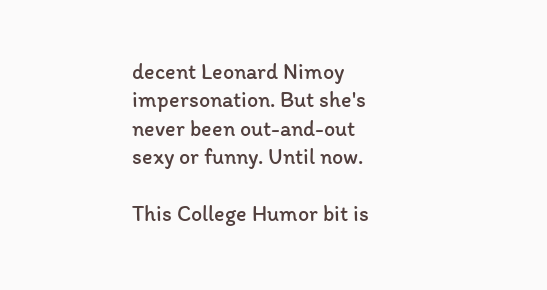decent Leonard Nimoy impersonation. But she's never been out-and-out sexy or funny. Until now.

This College Humor bit is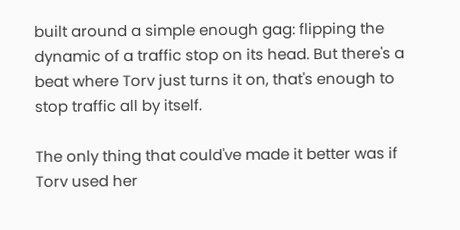built around a simple enough gag: flipping the dynamic of a traffic stop on its head. But there's a beat where Torv just turns it on, that's enough to stop traffic all by itself.

The only thing that could've made it better was if Torv used her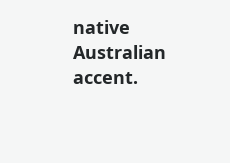native Australian accent.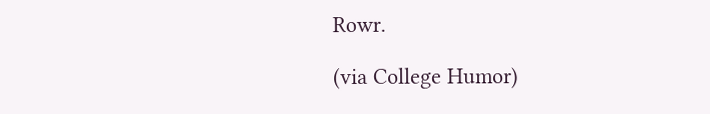Rowr.

(via College Humor)